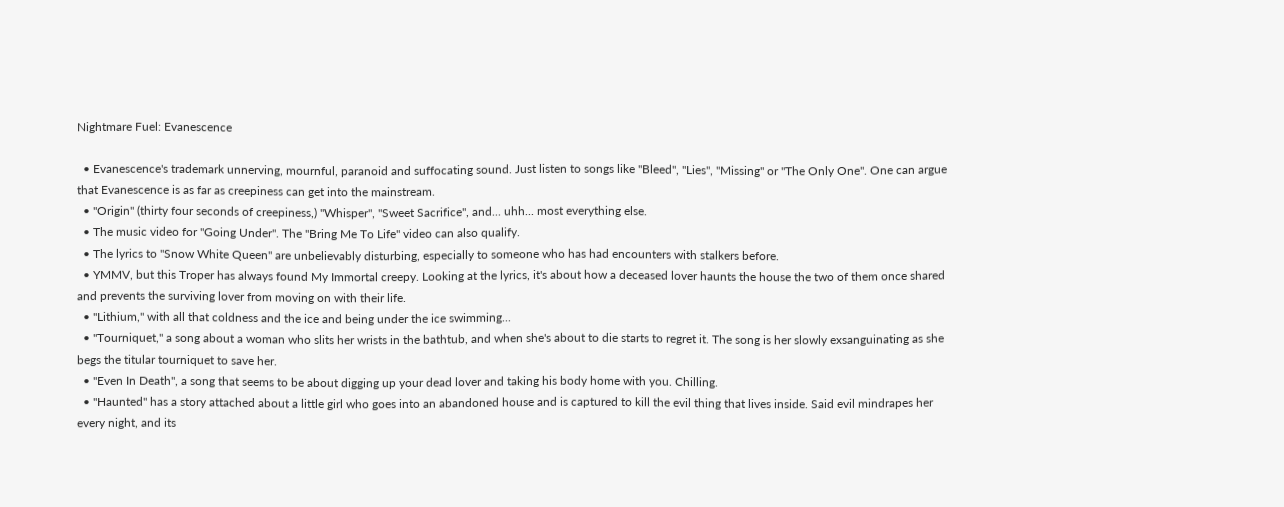Nightmare Fuel: Evanescence

  • Evanescence's trademark unnerving, mournful, paranoid and suffocating sound. Just listen to songs like "Bleed", "Lies", "Missing" or "The Only One". One can argue that Evanescence is as far as creepiness can get into the mainstream.
  • "Origin" (thirty four seconds of creepiness,) "Whisper", "Sweet Sacrifice", and... uhh... most everything else.
  • The music video for "Going Under". The "Bring Me To Life" video can also qualify.
  • The lyrics to "Snow White Queen" are unbelievably disturbing, especially to someone who has had encounters with stalkers before.
  • YMMV, but this Troper has always found My Immortal creepy. Looking at the lyrics, it's about how a deceased lover haunts the house the two of them once shared and prevents the surviving lover from moving on with their life.
  • "Lithium," with all that coldness and the ice and being under the ice swimming...
  • "Tourniquet," a song about a woman who slits her wrists in the bathtub, and when she's about to die starts to regret it. The song is her slowly exsanguinating as she begs the titular tourniquet to save her.
  • "Even In Death", a song that seems to be about digging up your dead lover and taking his body home with you. Chilling.
  • "Haunted" has a story attached about a little girl who goes into an abandoned house and is captured to kill the evil thing that lives inside. Said evil mindrapes her every night, and its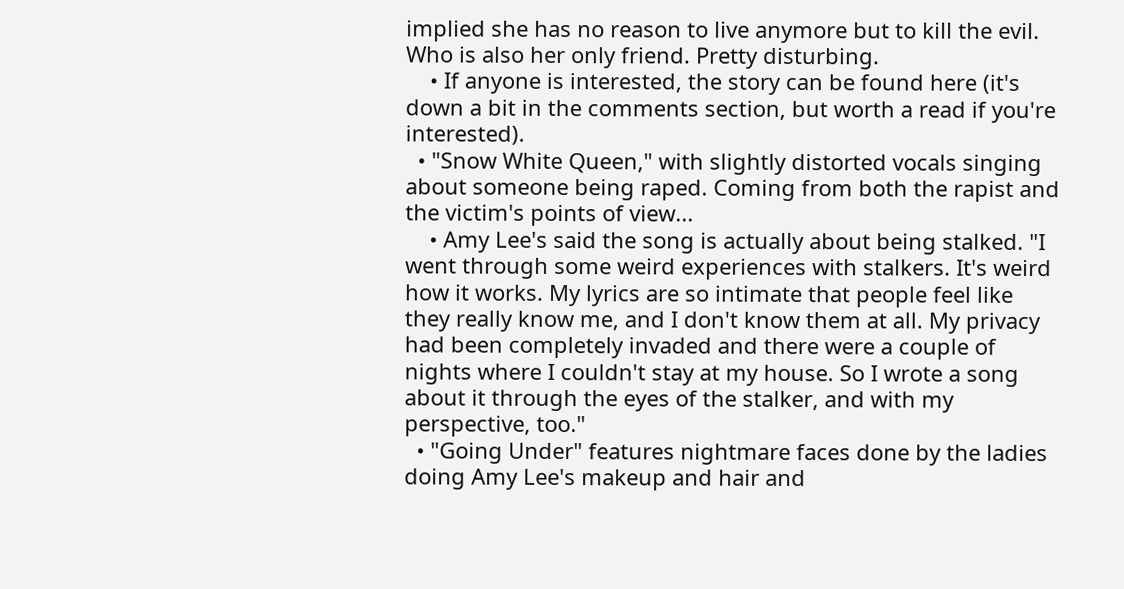implied she has no reason to live anymore but to kill the evil. Who is also her only friend. Pretty disturbing.
    • If anyone is interested, the story can be found here (it's down a bit in the comments section, but worth a read if you're interested).
  • "Snow White Queen," with slightly distorted vocals singing about someone being raped. Coming from both the rapist and the victim's points of view...
    • Amy Lee's said the song is actually about being stalked. "I went through some weird experiences with stalkers. It's weird how it works. My lyrics are so intimate that people feel like they really know me, and I don't know them at all. My privacy had been completely invaded and there were a couple of nights where I couldn't stay at my house. So I wrote a song about it through the eyes of the stalker, and with my perspective, too."
  • "Going Under" features nightmare faces done by the ladies doing Amy Lee's makeup and hair and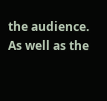the audience. As well as the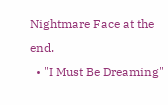Nightmare Face at the end.
  • "I Must Be Dreaming"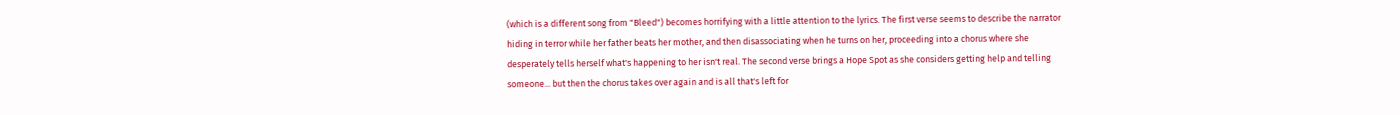(which is a different song from "Bleed") becomes horrifying with a little attention to the lyrics. The first verse seems to describe the narrator hiding in terror while her father beats her mother, and then disassociating when he turns on her, proceeding into a chorus where she desperately tells herself what's happening to her isn't real. The second verse brings a Hope Spot as she considers getting help and telling someone... but then the chorus takes over again and is all that's left for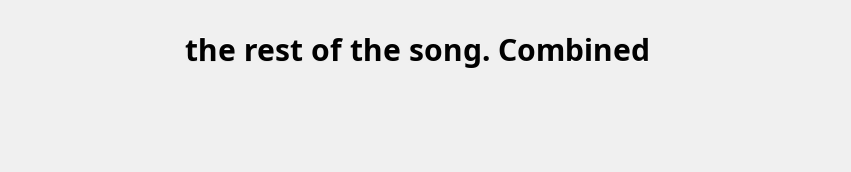the rest of the song. Combined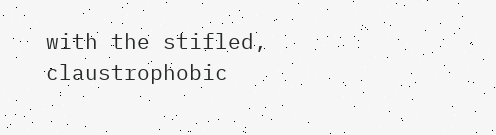with the stifled, claustrophobic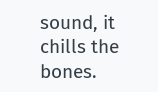sound, it chills the bones.